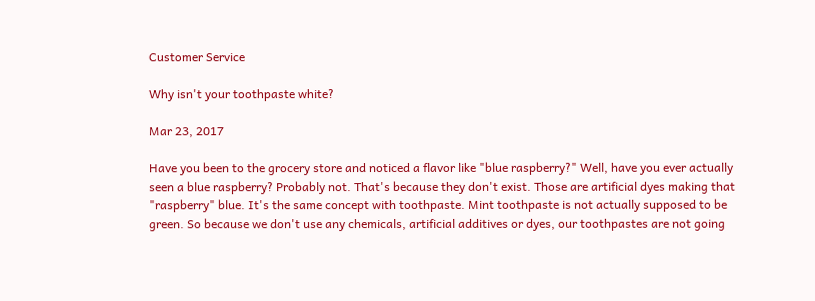Customer Service

Why isn't your toothpaste white?

Mar 23, 2017

Have you been to the grocery store and noticed a flavor like "blue raspberry?" Well, have you ever actually seen a blue raspberry? Probably not. That's because they don't exist. Those are artificial dyes making that "raspberry" blue. It's the same concept with toothpaste. Mint toothpaste is not actually supposed to be green. So because we don't use any chemicals, artificial additives or dyes, our toothpastes are not going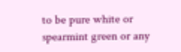to be pure white or spearmint green or any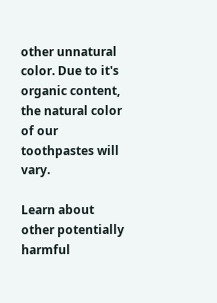other unnatural color. Due to it's organic content, the natural color of our toothpastes will vary.

Learn about other potentially harmful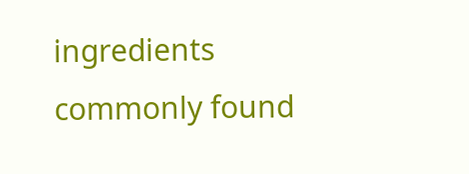ingredients commonly found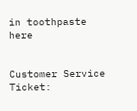in toothpaste here


Customer Service Ticket: